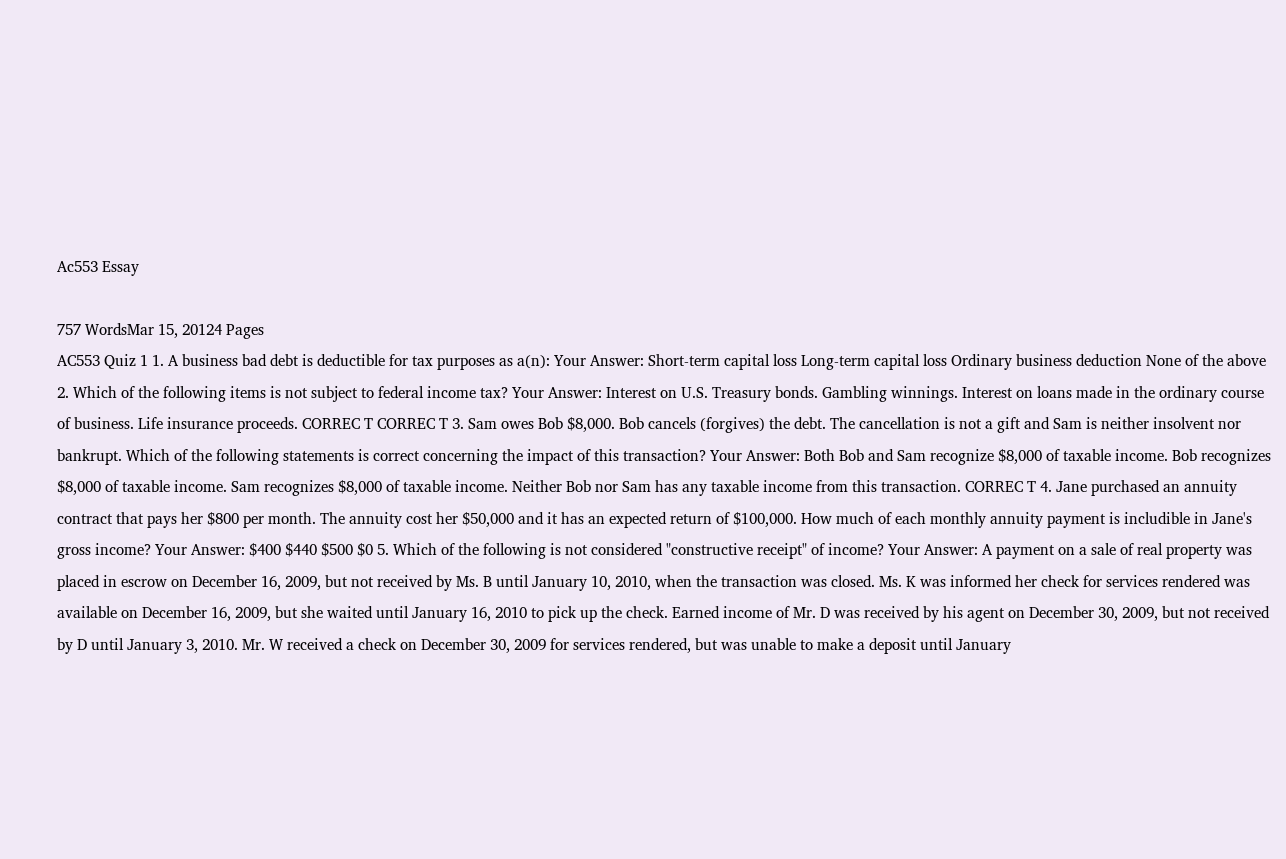Ac553 Essay

757 WordsMar 15, 20124 Pages
AC553 Quiz 1 1. A business bad debt is deductible for tax purposes as a(n): Your Answer: Short-term capital loss Long-term capital loss Ordinary business deduction None of the above 2. Which of the following items is not subject to federal income tax? Your Answer: Interest on U.S. Treasury bonds. Gambling winnings. Interest on loans made in the ordinary course of business. Life insurance proceeds. CORREC T CORREC T 3. Sam owes Bob $8,000. Bob cancels (forgives) the debt. The cancellation is not a gift and Sam is neither insolvent nor bankrupt. Which of the following statements is correct concerning the impact of this transaction? Your Answer: Both Bob and Sam recognize $8,000 of taxable income. Bob recognizes $8,000 of taxable income. Sam recognizes $8,000 of taxable income. Neither Bob nor Sam has any taxable income from this transaction. CORREC T 4. Jane purchased an annuity contract that pays her $800 per month. The annuity cost her $50,000 and it has an expected return of $100,000. How much of each monthly annuity payment is includible in Jane's gross income? Your Answer: $400 $440 $500 $0 5. Which of the following is not considered "constructive receipt" of income? Your Answer: A payment on a sale of real property was placed in escrow on December 16, 2009, but not received by Ms. B until January 10, 2010, when the transaction was closed. Ms. K was informed her check for services rendered was available on December 16, 2009, but she waited until January 16, 2010 to pick up the check. Earned income of Mr. D was received by his agent on December 30, 2009, but not received by D until January 3, 2010. Mr. W received a check on December 30, 2009 for services rendered, but was unable to make a deposit until January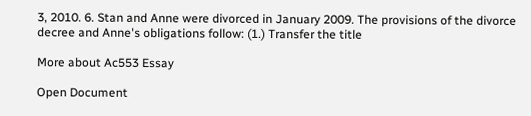3, 2010. 6. Stan and Anne were divorced in January 2009. The provisions of the divorce decree and Anne's obligations follow: (1.) Transfer the title

More about Ac553 Essay

Open Document